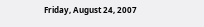Friday, August 24, 2007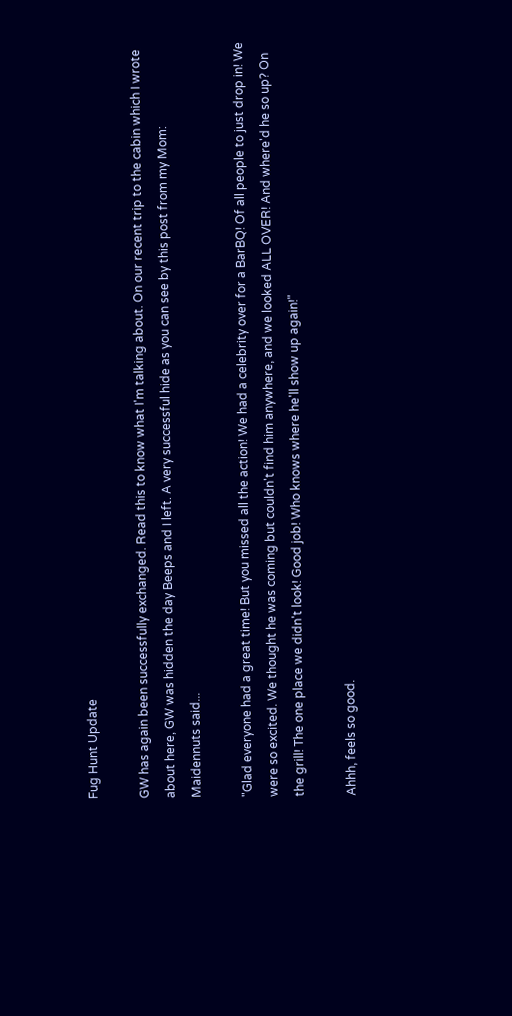Fug Hunt Update

GW has again been successfully exchanged. Read this to know what I'm talking about. On our recent trip to the cabin which I wrote about here, GW was hidden the day Beeps and I left. A very successful hide as you can see by this post from my Mom:
Maidennuts said...

"Glad everyone had a great time! But you missed all the action! We had a celebrity over for a BarBQ! Of all people to just drop in! We were so excited. We thought he was coming but couldn't find him anywhere, and we looked ALL OVER! And where'd he so up? On the grill! The one place we didn't look! Good job! Who knows where he'll show up again!"

Ahhh, feels so good.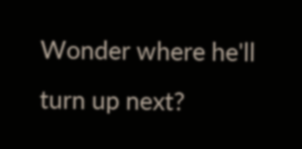Wonder where he'll turn up next?